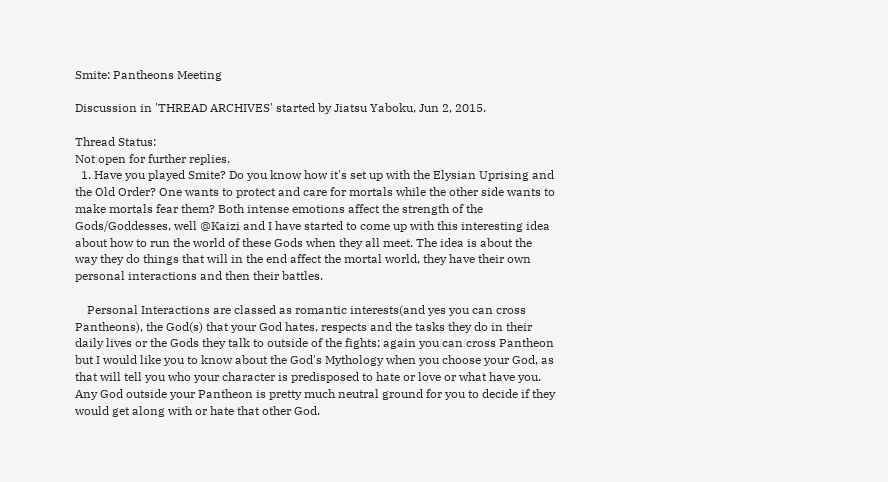Smite: Pantheons Meeting

Discussion in 'THREAD ARCHIVES' started by Jiatsu Yaboku, Jun 2, 2015.

Thread Status:
Not open for further replies.
  1. Have you played Smite? Do you know how it's set up with the Elysian Uprising and the Old Order? One wants to protect and care for mortals while the other side wants to make mortals fear them? Both intense emotions affect the strength of the Gods/Goddesses, well @Kaizi and I have started to come up with this interesting idea about how to run the world of these Gods when they all meet. The idea is about the way they do things that will in the end affect the mortal world, they have their own personal interactions and then their battles.

    Personal Interactions are classed as romantic interests(and yes you can cross Pantheons), the God(s) that your God hates, respects and the tasks they do in their daily lives or the Gods they talk to outside of the fights; again you can cross Pantheon but I would like you to know about the God's Mythology when you choose your God, as that will tell you who your character is predisposed to hate or love or what have you. Any God outside your Pantheon is pretty much neutral ground for you to decide if they would get along with or hate that other God.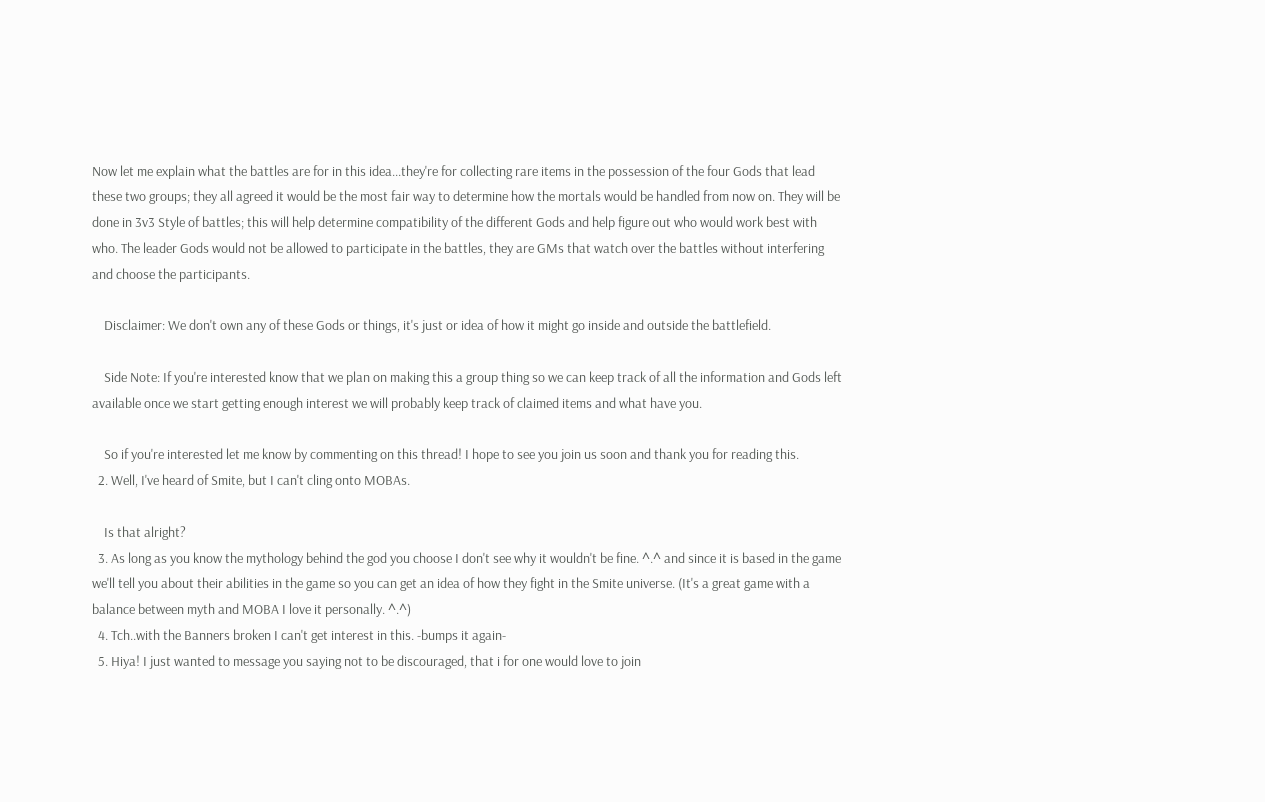Now let me explain what the battles are for in this idea...they're for collecting rare items in the possession of the four Gods that lead these two groups; they all agreed it would be the most fair way to determine how the mortals would be handled from now on. They will be done in 3v3 Style of battles; this will help determine compatibility of the different Gods and help figure out who would work best with who. The leader Gods would not be allowed to participate in the battles, they are GMs that watch over the battles without interfering and choose the participants.

    Disclaimer: We don't own any of these Gods or things, it's just or idea of how it might go inside and outside the battlefield.

    Side Note: If you're interested know that we plan on making this a group thing so we can keep track of all the information and Gods left available once we start getting enough interest we will probably keep track of claimed items and what have you.

    So if you're interested let me know by commenting on this thread! I hope to see you join us soon and thank you for reading this.
  2. Well, I've heard of Smite, but I can't cling onto MOBAs.

    Is that alright?
  3. As long as you know the mythology behind the god you choose I don't see why it wouldn't be fine. ^.^ and since it is based in the game we'll tell you about their abilities in the game so you can get an idea of how they fight in the Smite universe. (It's a great game with a balance between myth and MOBA I love it personally. ^.^)
  4. Tch..with the Banners broken I can't get interest in this. -bumps it again-
  5. Hiya! I just wanted to message you saying not to be discouraged, that i for one would love to join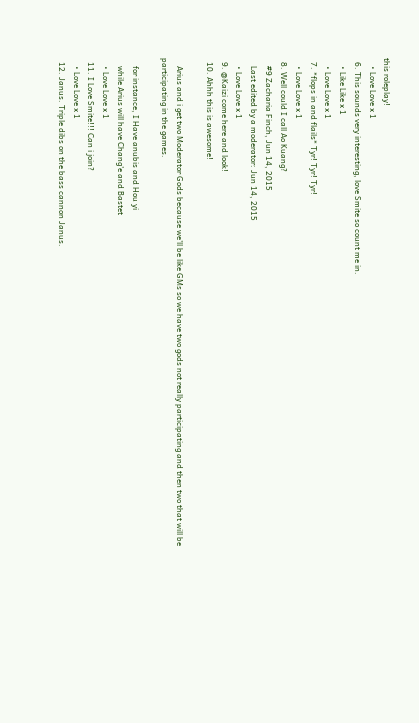this roleplay!
    • Love Love x 1
  6. This sounds very interesting, love Smite so count me in.
    • Like Like x 1
    • Love Love x 1
  7. *flops in and flails* Tyr! Tyr! Tyr!
    • Love Love x 1
  8. Well could I call Ao Kuang?
    #9 Zacharia Finch, Jun 14, 2015
    Last edited by a moderator: Jun 14, 2015
    • Love Love x 1
  9. @Kaizi come here and look!
  10. Ahhh this is awesome!

    Arius and i get two Moderator Gods because we'll be like GMs so we have two gods not really participating and then two that will be participating in the games.

    for instance, I Have anubis and Hou yi
    while Arius will have Chang'e and Bastet
    • Love Love x 1
  11. I Love Smite!!! Can i join?
    • Love Love x 1
  12. Janus. Triple dibs on the bass cannon Janus.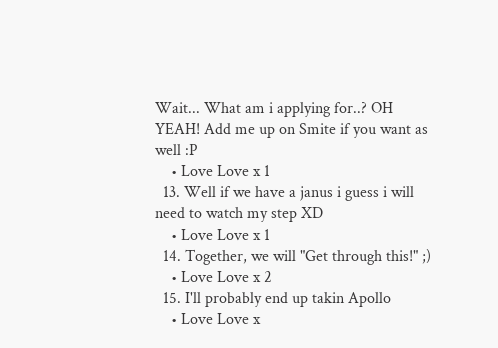Wait... What am i applying for..? OH YEAH! Add me up on Smite if you want as well :P
    • Love Love x 1
  13. Well if we have a janus i guess i will need to watch my step XD
    • Love Love x 1
  14. Together, we will "Get through this!" ;)
    • Love Love x 2
  15. I'll probably end up takin Apollo
    • Love Love x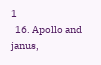1
  16. Apollo and janus,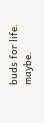buds for life. maybe.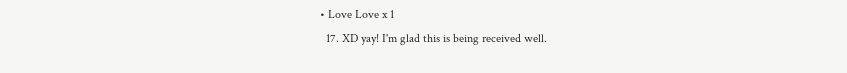• Love Love x 1
  17. XD yay! I'm glad this is being received well.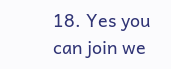18. Yes you can join we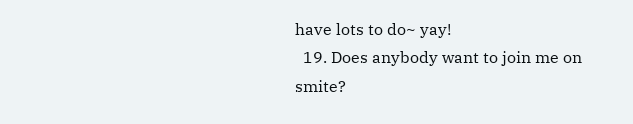have lots to do~ yay!
  19. Does anybody want to join me on smite?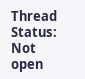Thread Status:
Not open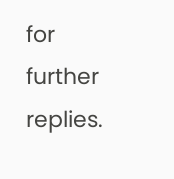for further replies.